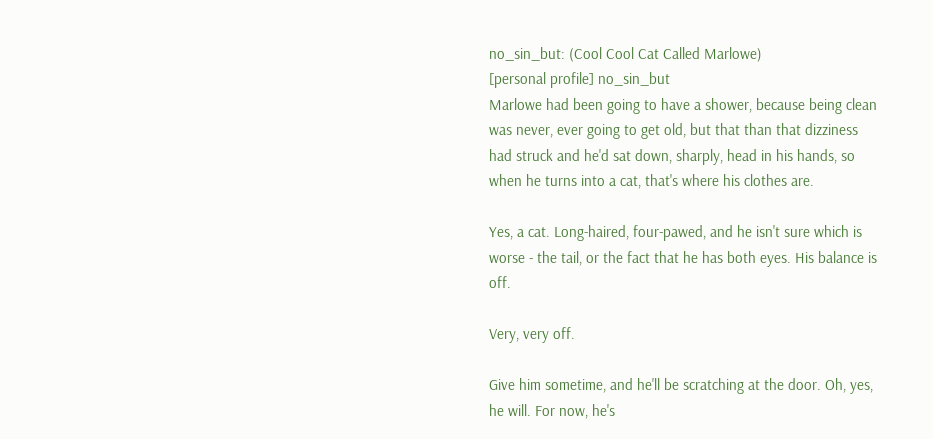no_sin_but: (Cool Cool Cat Called Marlowe)
[personal profile] no_sin_but
Marlowe had been going to have a shower, because being clean was never, ever going to get old, but that than that dizziness had struck and he'd sat down, sharply, head in his hands, so when he turns into a cat, that's where his clothes are.

Yes, a cat. Long-haired, four-pawed, and he isn't sure which is worse - the tail, or the fact that he has both eyes. His balance is off.

Very, very off.

Give him sometime, and he'll be scratching at the door. Oh, yes, he will. For now, he's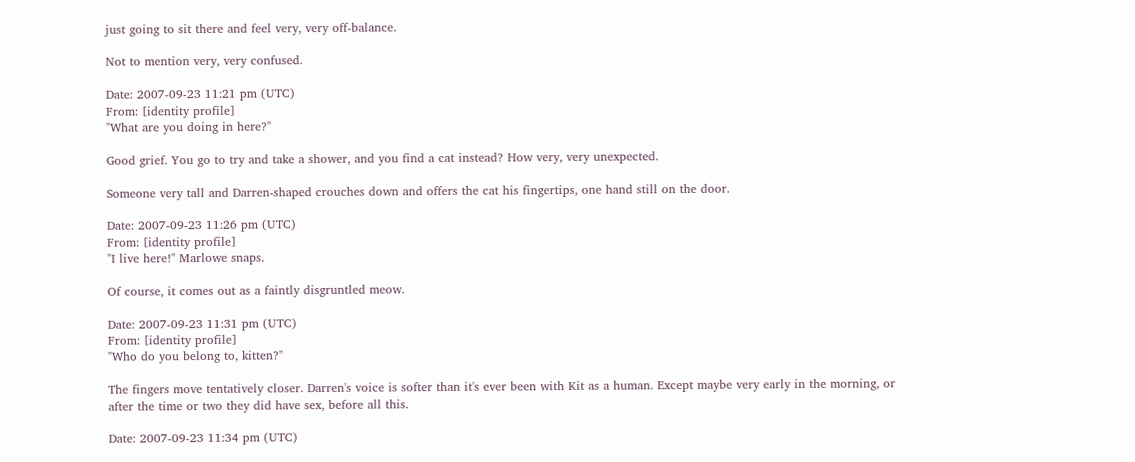just going to sit there and feel very, very off-balance.

Not to mention very, very confused.

Date: 2007-09-23 11:21 pm (UTC)
From: [identity profile]
"What are you doing in here?"

Good grief. You go to try and take a shower, and you find a cat instead? How very, very unexpected.

Someone very tall and Darren-shaped crouches down and offers the cat his fingertips, one hand still on the door.

Date: 2007-09-23 11:26 pm (UTC)
From: [identity profile]
"I live here!" Marlowe snaps.

Of course, it comes out as a faintly disgruntled meow.

Date: 2007-09-23 11:31 pm (UTC)
From: [identity profile]
"Who do you belong to, kitten?"

The fingers move tentatively closer. Darren's voice is softer than it's ever been with Kit as a human. Except maybe very early in the morning, or after the time or two they did have sex, before all this.

Date: 2007-09-23 11:34 pm (UTC)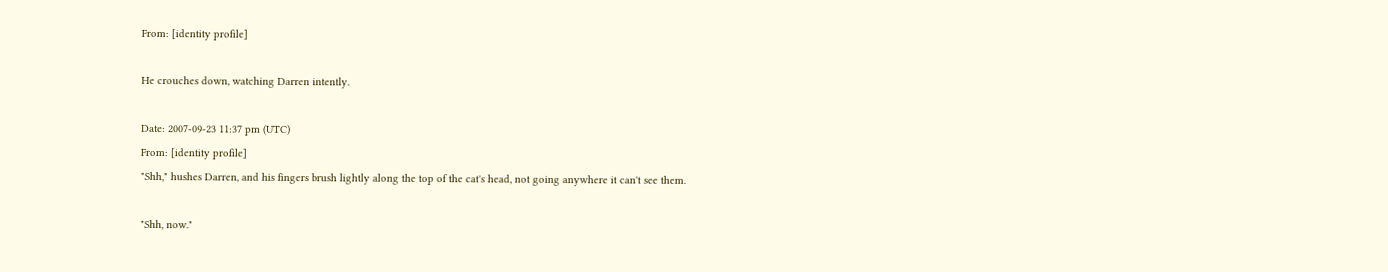From: [identity profile]

He crouches down, watching Darren intently.

Date: 2007-09-23 11:37 pm (UTC)
From: [identity profile]
"Shh," hushes Darren, and his fingers brush lightly along the top of the cat's head, not going anywhere it can't see them.

"Shh, now."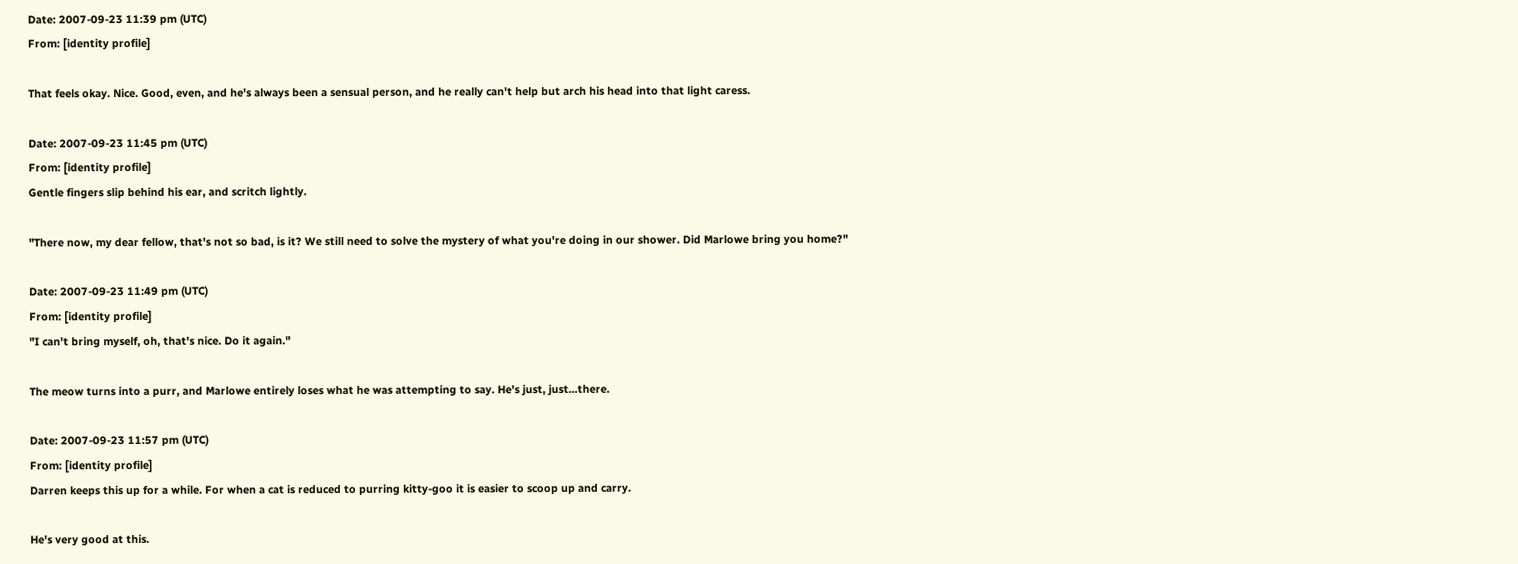Date: 2007-09-23 11:39 pm (UTC)
From: [identity profile]

That feels okay. Nice. Good, even, and he's always been a sensual person, and he really can't help but arch his head into that light caress.

Date: 2007-09-23 11:45 pm (UTC)
From: [identity profile]
Gentle fingers slip behind his ear, and scritch lightly.

"There now, my dear fellow, that's not so bad, is it? We still need to solve the mystery of what you're doing in our shower. Did Marlowe bring you home?"

Date: 2007-09-23 11:49 pm (UTC)
From: [identity profile]
"I can't bring myself, oh, that's nice. Do it again."

The meow turns into a purr, and Marlowe entirely loses what he was attempting to say. He's just, just...there.

Date: 2007-09-23 11:57 pm (UTC)
From: [identity profile]
Darren keeps this up for a while. For when a cat is reduced to purring kitty-goo it is easier to scoop up and carry.

He's very good at this.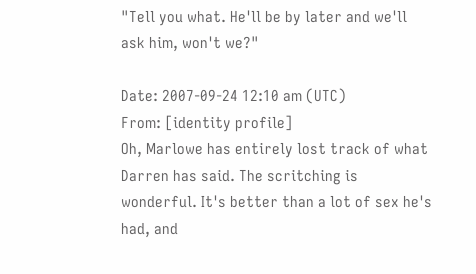"Tell you what. He'll be by later and we'll ask him, won't we?"

Date: 2007-09-24 12:10 am (UTC)
From: [identity profile]
Oh, Marlowe has entirely lost track of what Darren has said. The scritching is wonderful. It's better than a lot of sex he's had, and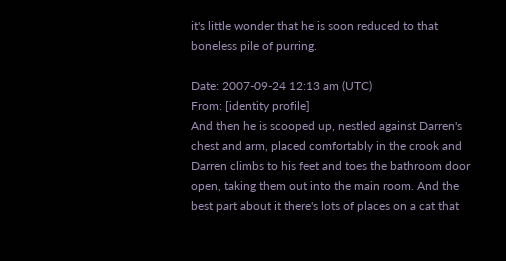it's little wonder that he is soon reduced to that boneless pile of purring.

Date: 2007-09-24 12:13 am (UTC)
From: [identity profile]
And then he is scooped up, nestled against Darren's chest and arm, placed comfortably in the crook and Darren climbs to his feet and toes the bathroom door open, taking them out into the main room. And the best part about it there's lots of places on a cat that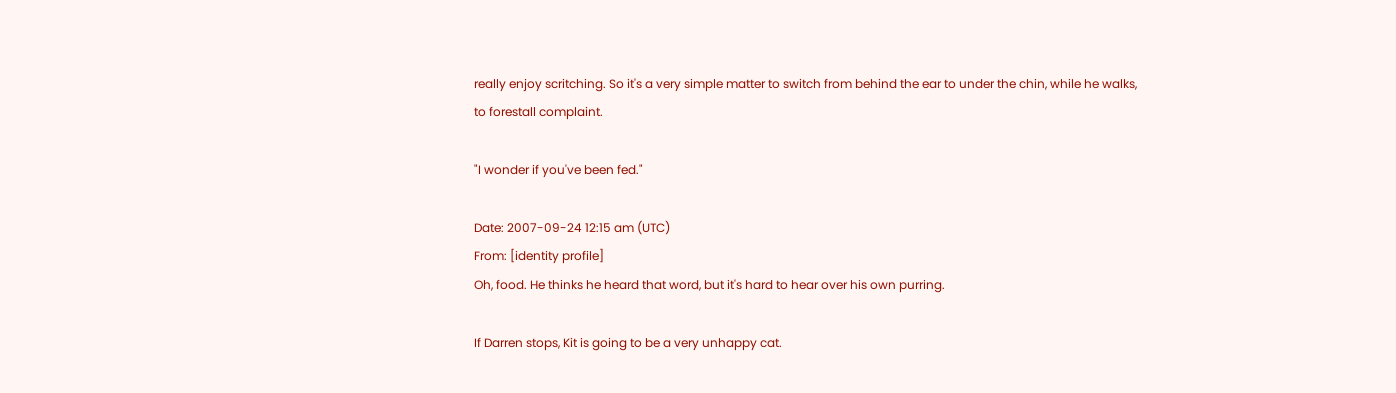really enjoy scritching. So it's a very simple matter to switch from behind the ear to under the chin, while he walks, to forestall complaint.

"I wonder if you've been fed."

Date: 2007-09-24 12:15 am (UTC)
From: [identity profile]
Oh, food. He thinks he heard that word, but it's hard to hear over his own purring.

If Darren stops, Kit is going to be a very unhappy cat.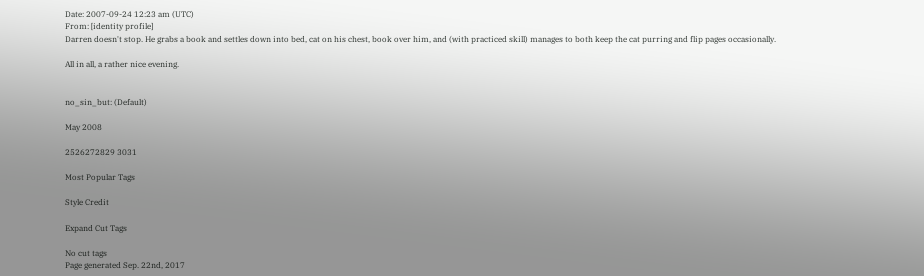Date: 2007-09-24 12:23 am (UTC)
From: [identity profile]
Darren doesn't stop. He grabs a book and settles down into bed, cat on his chest, book over him, and (with practiced skill) manages to both keep the cat purring and flip pages occasionally.

All in all, a rather nice evening.


no_sin_but: (Default)

May 2008

2526272829 3031

Most Popular Tags

Style Credit

Expand Cut Tags

No cut tags
Page generated Sep. 22nd, 2017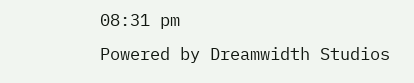08:31 pm
Powered by Dreamwidth Studios